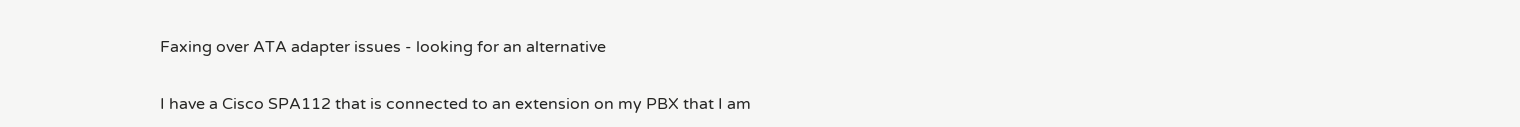Faxing over ATA adapter issues - looking for an alternative


I have a Cisco SPA112 that is connected to an extension on my PBX that I am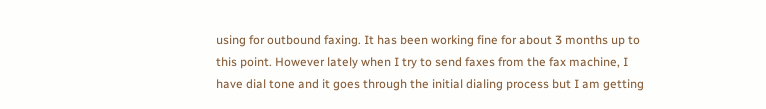using for outbound faxing. It has been working fine for about 3 months up to this point. However lately when I try to send faxes from the fax machine, I have dial tone and it goes through the initial dialing process but I am getting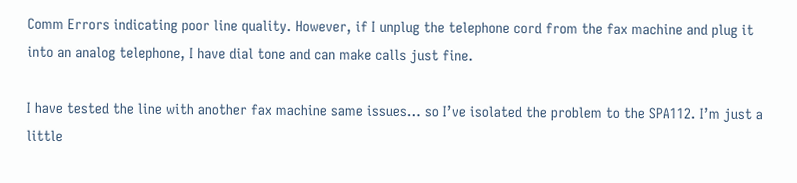Comm Errors indicating poor line quality. However, if I unplug the telephone cord from the fax machine and plug it into an analog telephone, I have dial tone and can make calls just fine.

I have tested the line with another fax machine same issues… so I’ve isolated the problem to the SPA112. I’m just a little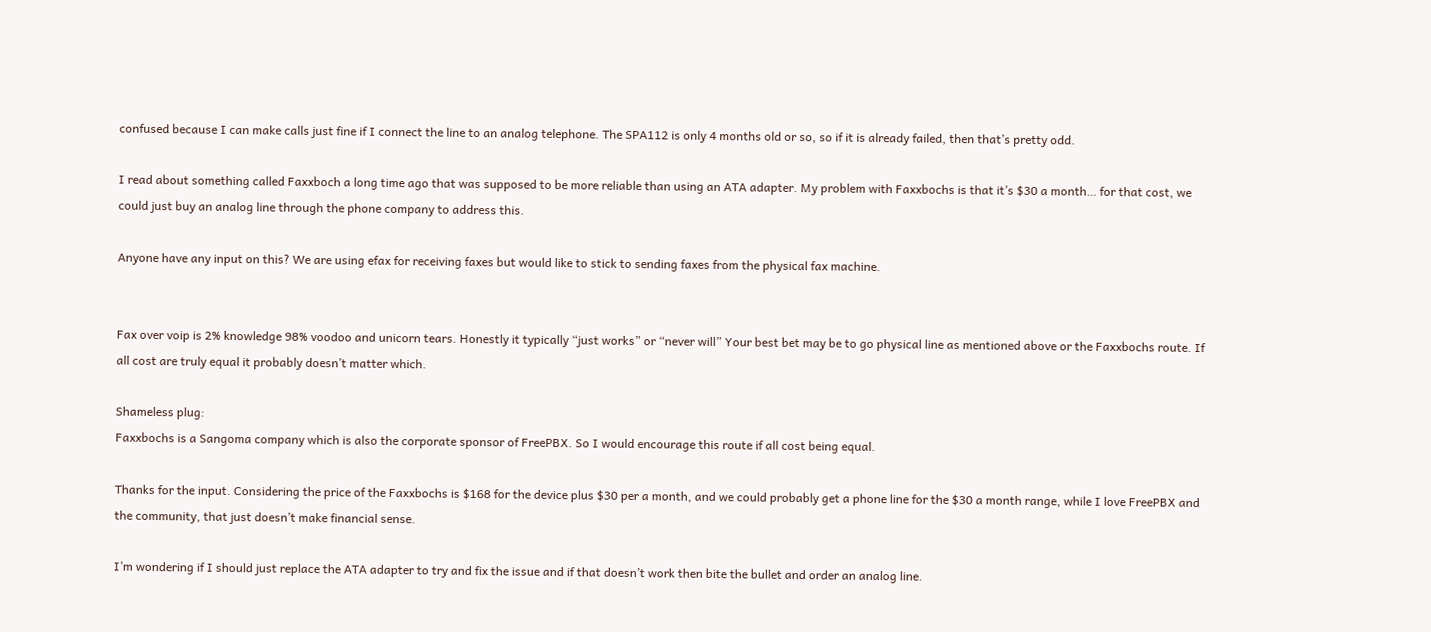confused because I can make calls just fine if I connect the line to an analog telephone. The SPA112 is only 4 months old or so, so if it is already failed, then that’s pretty odd.

I read about something called Faxxboch a long time ago that was supposed to be more reliable than using an ATA adapter. My problem with Faxxbochs is that it’s $30 a month… for that cost, we could just buy an analog line through the phone company to address this.

Anyone have any input on this? We are using efax for receiving faxes but would like to stick to sending faxes from the physical fax machine.


Fax over voip is 2% knowledge 98% voodoo and unicorn tears. Honestly it typically “just works” or “never will” Your best bet may be to go physical line as mentioned above or the Faxxbochs route. If all cost are truly equal it probably doesn’t matter which.

Shameless plug:
Faxxbochs is a Sangoma company which is also the corporate sponsor of FreePBX. So I would encourage this route if all cost being equal.

Thanks for the input. Considering the price of the Faxxbochs is $168 for the device plus $30 per a month, and we could probably get a phone line for the $30 a month range, while I love FreePBX and the community, that just doesn’t make financial sense.

I’m wondering if I should just replace the ATA adapter to try and fix the issue and if that doesn’t work then bite the bullet and order an analog line.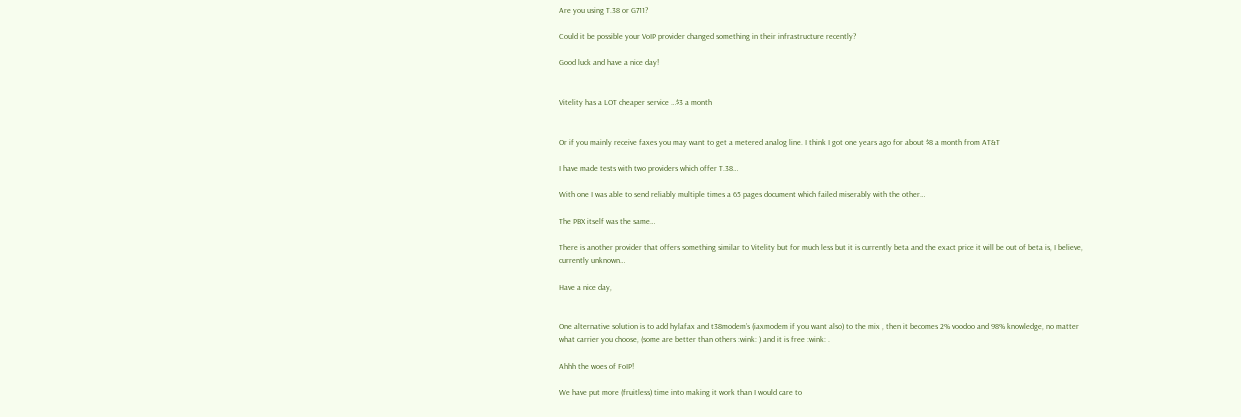Are you using T.38 or G711?

Could it be possible your VoIP provider changed something in their infrastructure recently?

Good luck and have a nice day!


Vitelity has a LOT cheaper service …$3 a month


Or if you mainly receive faxes you may want to get a metered analog line. I think I got one years ago for about $8 a month from AT&T

I have made tests with two providers which offer T.38…

With one I was able to send reliably multiple times a 65 pages document which failed miserably with the other…

The PBX itself was the same…

There is another provider that offers something similar to Vitelity but for much less but it is currently beta and the exact price it will be out of beta is, I believe, currently unknown…

Have a nice day,


One alternative solution is to add hylafax and t38modem’s (iaxmodem if you want also) to the mix , then it becomes 2% voodoo and 98% knowledge, no matter what carrier you choose, (some are better than others :wink: ) and it is free :wink: .

Ahhh the woes of FoIP!

We have put more (fruitless) time into making it work than I would care to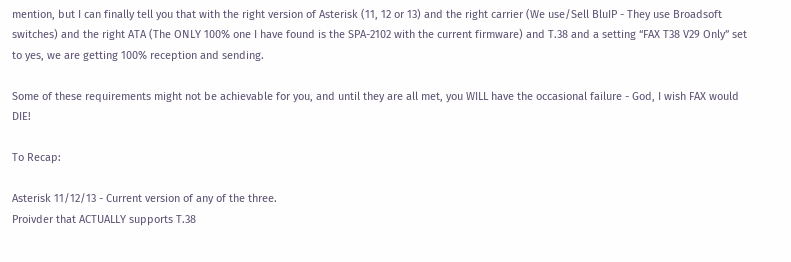mention, but I can finally tell you that with the right version of Asterisk (11, 12 or 13) and the right carrier (We use/Sell BluIP - They use Broadsoft switches) and the right ATA (The ONLY 100% one I have found is the SPA-2102 with the current firmware) and T.38 and a setting “FAX T38 V29 Only” set to yes, we are getting 100% reception and sending.

Some of these requirements might not be achievable for you, and until they are all met, you WILL have the occasional failure - God, I wish FAX would DIE!

To Recap:

Asterisk 11/12/13 - Current version of any of the three.
Proivder that ACTUALLY supports T.38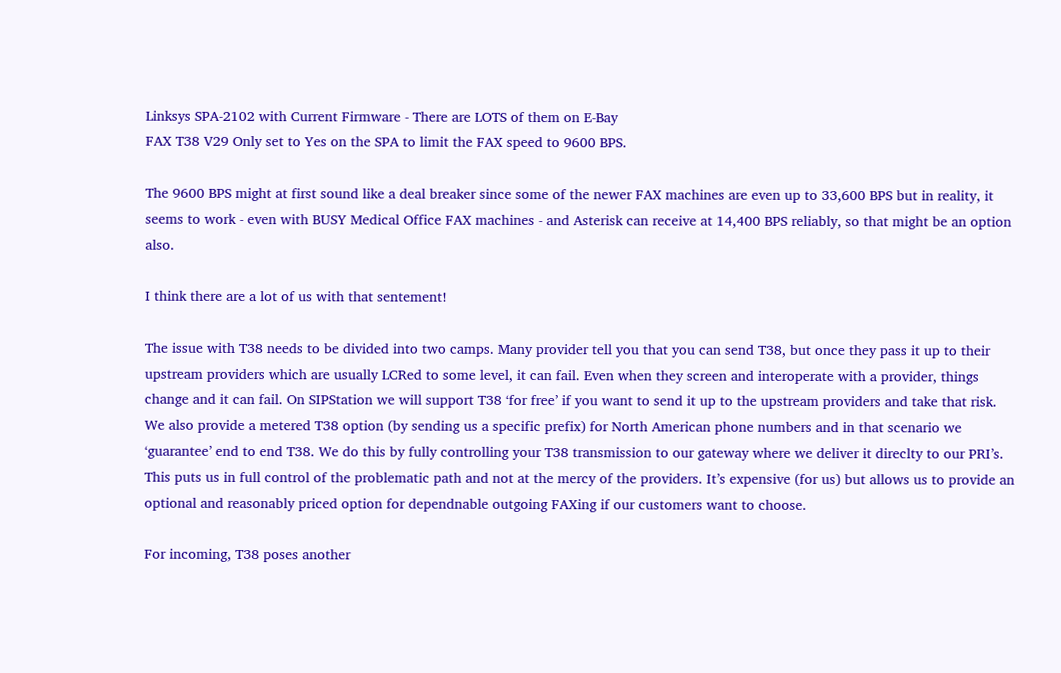Linksys SPA-2102 with Current Firmware - There are LOTS of them on E-Bay
FAX T38 V29 Only set to Yes on the SPA to limit the FAX speed to 9600 BPS.

The 9600 BPS might at first sound like a deal breaker since some of the newer FAX machines are even up to 33,600 BPS but in reality, it seems to work - even with BUSY Medical Office FAX machines - and Asterisk can receive at 14,400 BPS reliably, so that might be an option also.

I think there are a lot of us with that sentement!

The issue with T38 needs to be divided into two camps. Many provider tell you that you can send T38, but once they pass it up to their upstream providers which are usually LCRed to some level, it can fail. Even when they screen and interoperate with a provider, things change and it can fail. On SIPStation we will support T38 ‘for free’ if you want to send it up to the upstream providers and take that risk. We also provide a metered T38 option (by sending us a specific prefix) for North American phone numbers and in that scenario we ‘guarantee’ end to end T38. We do this by fully controlling your T38 transmission to our gateway where we deliver it direclty to our PRI’s. This puts us in full control of the problematic path and not at the mercy of the providers. It’s expensive (for us) but allows us to provide an optional and reasonably priced option for dependnable outgoing FAXing if our customers want to choose.

For incoming, T38 poses another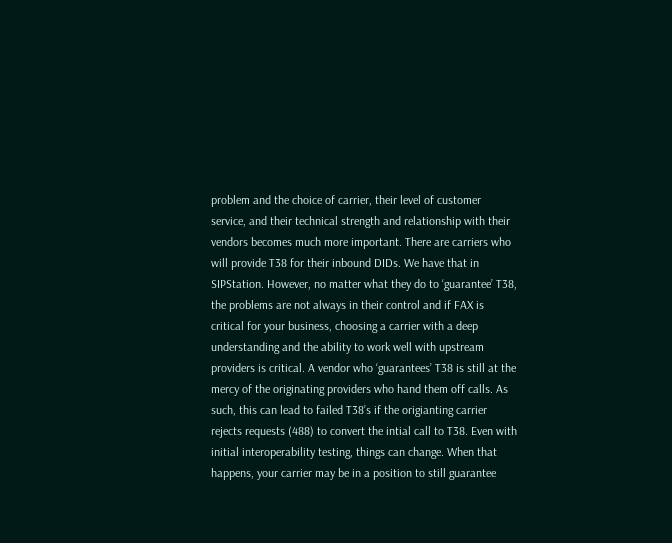problem and the choice of carrier, their level of customer service, and their technical strength and relationship with their vendors becomes much more important. There are carriers who will provide T38 for their inbound DIDs. We have that in SIPStation. However, no matter what they do to ‘guarantee’ T38, the problems are not always in their control and if FAX is critical for your business, choosing a carrier with a deep understanding and the ability to work well with upstream providers is critical. A vendor who ‘guarantees’ T38 is still at the mercy of the originating providers who hand them off calls. As such, this can lead to failed T38’s if the origianting carrier rejects requests (488) to convert the intial call to T38. Even with initial interoperability testing, things can change. When that happens, your carrier may be in a position to still guarantee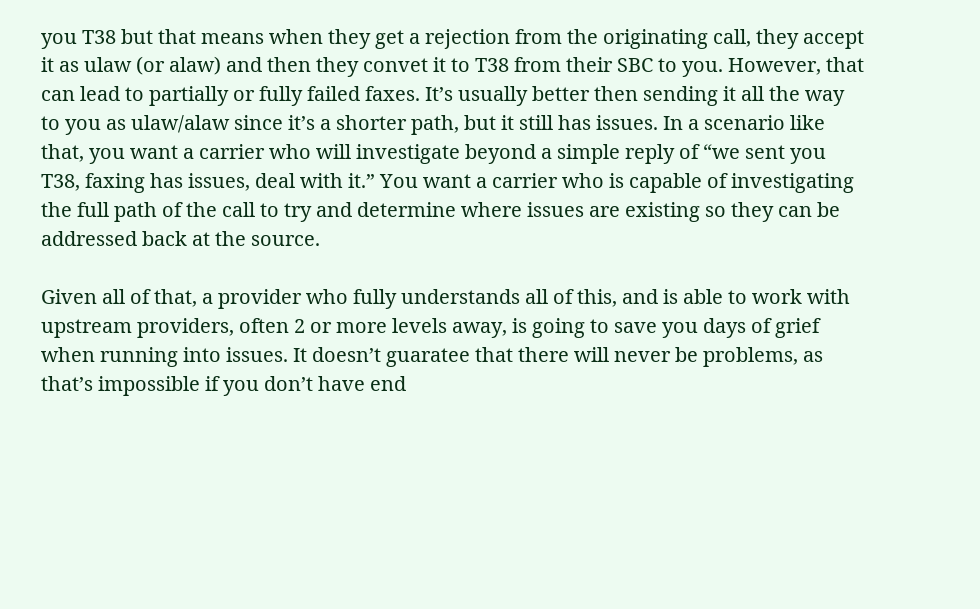you T38 but that means when they get a rejection from the originating call, they accept it as ulaw (or alaw) and then they convet it to T38 from their SBC to you. However, that can lead to partially or fully failed faxes. It’s usually better then sending it all the way to you as ulaw/alaw since it’s a shorter path, but it still has issues. In a scenario like that, you want a carrier who will investigate beyond a simple reply of “we sent you T38, faxing has issues, deal with it.” You want a carrier who is capable of investigating the full path of the call to try and determine where issues are existing so they can be addressed back at the source.

Given all of that, a provider who fully understands all of this, and is able to work with upstream providers, often 2 or more levels away, is going to save you days of grief when running into issues. It doesn’t guaratee that there will never be problems, as that’s impossible if you don’t have end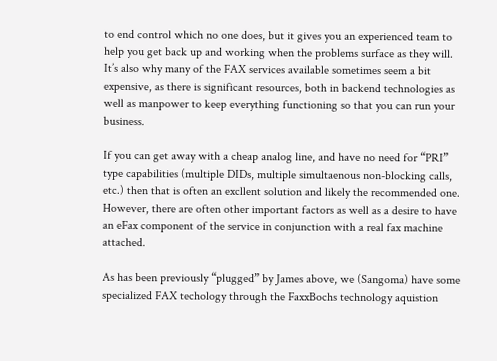to end control which no one does, but it gives you an experienced team to help you get back up and working when the problems surface as they will. It’s also why many of the FAX services available sometimes seem a bit expensive, as there is significant resources, both in backend technologies as well as manpower to keep everything functioning so that you can run your business.

If you can get away with a cheap analog line, and have no need for “PRI” type capabilities (multiple DIDs, multiple simultaenous non-blocking calls, etc.) then that is often an excllent solution and likely the recommended one. However, there are often other important factors as well as a desire to have an eFax component of the service in conjunction with a real fax machine attached.

As has been previously “plugged” by James above, we (Sangoma) have some specialized FAX techology through the FaxxBochs technology aquistion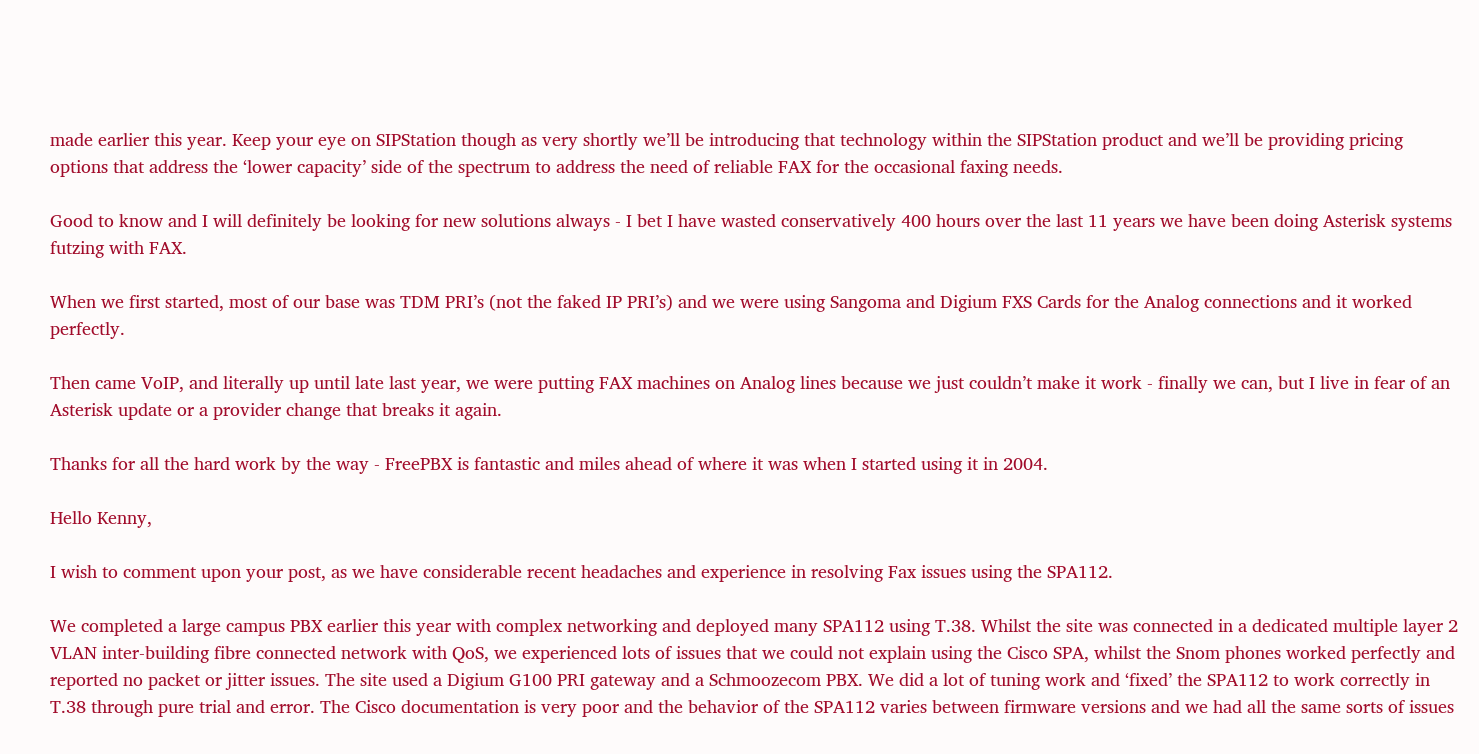made earlier this year. Keep your eye on SIPStation though as very shortly we’ll be introducing that technology within the SIPStation product and we’ll be providing pricing options that address the ‘lower capacity’ side of the spectrum to address the need of reliable FAX for the occasional faxing needs.

Good to know and I will definitely be looking for new solutions always - I bet I have wasted conservatively 400 hours over the last 11 years we have been doing Asterisk systems futzing with FAX.

When we first started, most of our base was TDM PRI’s (not the faked IP PRI’s) and we were using Sangoma and Digium FXS Cards for the Analog connections and it worked perfectly.

Then came VoIP, and literally up until late last year, we were putting FAX machines on Analog lines because we just couldn’t make it work - finally we can, but I live in fear of an Asterisk update or a provider change that breaks it again.

Thanks for all the hard work by the way - FreePBX is fantastic and miles ahead of where it was when I started using it in 2004.

Hello Kenny,

I wish to comment upon your post, as we have considerable recent headaches and experience in resolving Fax issues using the SPA112.

We completed a large campus PBX earlier this year with complex networking and deployed many SPA112 using T.38. Whilst the site was connected in a dedicated multiple layer 2 VLAN inter-building fibre connected network with QoS, we experienced lots of issues that we could not explain using the Cisco SPA, whilst the Snom phones worked perfectly and reported no packet or jitter issues. The site used a Digium G100 PRI gateway and a Schmoozecom PBX. We did a lot of tuning work and ‘fixed’ the SPA112 to work correctly in T.38 through pure trial and error. The Cisco documentation is very poor and the behavior of the SPA112 varies between firmware versions and we had all the same sorts of issues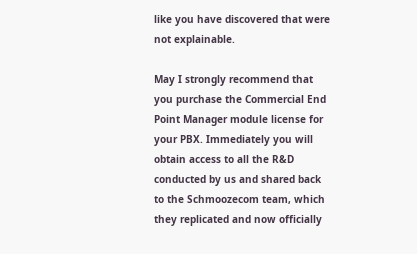like you have discovered that were not explainable.

May I strongly recommend that you purchase the Commercial End Point Manager module license for your PBX. Immediately you will obtain access to all the R&D conducted by us and shared back to the Schmoozecom team, which they replicated and now officially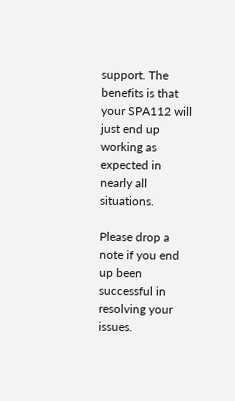support. The benefits is that your SPA112 will just end up working as expected in nearly all situations.

Please drop a note if you end up been successful in resolving your issues.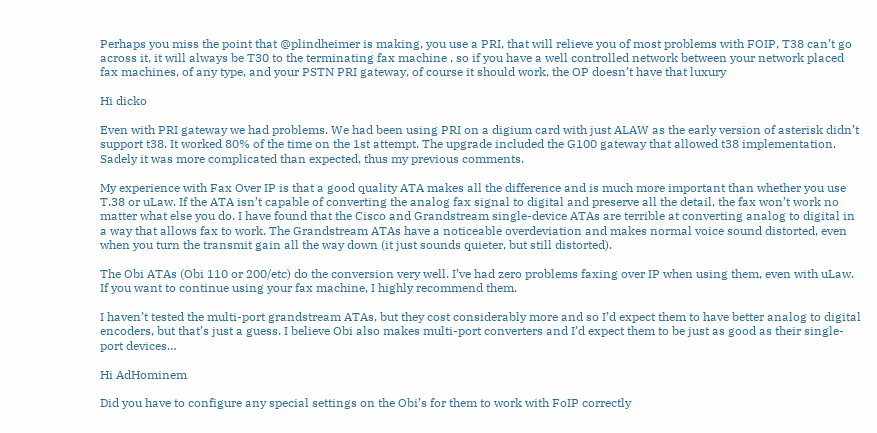Perhaps you miss the point that @plindheimer is making, you use a PRI, that will relieve you of most problems with FOIP, T38 can’t go across it, it will always be T30 to the terminating fax machine , so if you have a well controlled network between your network placed fax machines, of any type, and your PSTN PRI gateway, of course it should work, the OP doesn’t have that luxury

Hi dicko

Even with PRI gateway we had problems. We had been using PRI on a digium card with just ALAW as the early version of asterisk didn’t support t38. It worked 80% of the time on the 1st attempt. The upgrade included the G100 gateway that allowed t38 implementation. Sadely it was more complicated than expected, thus my previous comments.

My experience with Fax Over IP is that a good quality ATA makes all the difference and is much more important than whether you use T.38 or uLaw. If the ATA isn’t capable of converting the analog fax signal to digital and preserve all the detail, the fax won’t work no matter what else you do. I have found that the Cisco and Grandstream single-device ATAs are terrible at converting analog to digital in a way that allows fax to work. The Grandstream ATAs have a noticeable overdeviation and makes normal voice sound distorted, even when you turn the transmit gain all the way down (it just sounds quieter, but still distorted).

The Obi ATAs (Obi 110 or 200/etc) do the conversion very well. I’ve had zero problems faxing over IP when using them, even with uLaw. If you want to continue using your fax machine, I highly recommend them.

I haven’t tested the multi-port grandstream ATAs, but they cost considerably more and so I’d expect them to have better analog to digital encoders, but that’s just a guess. I believe Obi also makes multi-port converters and I’d expect them to be just as good as their single-port devices…

Hi AdHominem

Did you have to configure any special settings on the Obi’s for them to work with FoIP correctly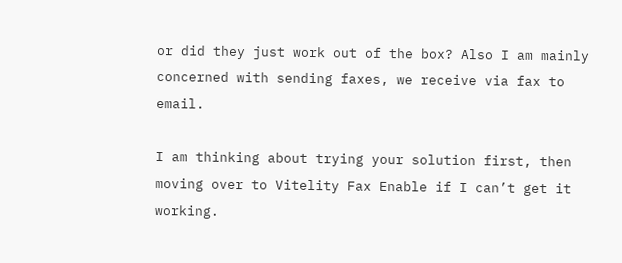or did they just work out of the box? Also I am mainly concerned with sending faxes, we receive via fax to email.

I am thinking about trying your solution first, then moving over to Vitelity Fax Enable if I can’t get it working.